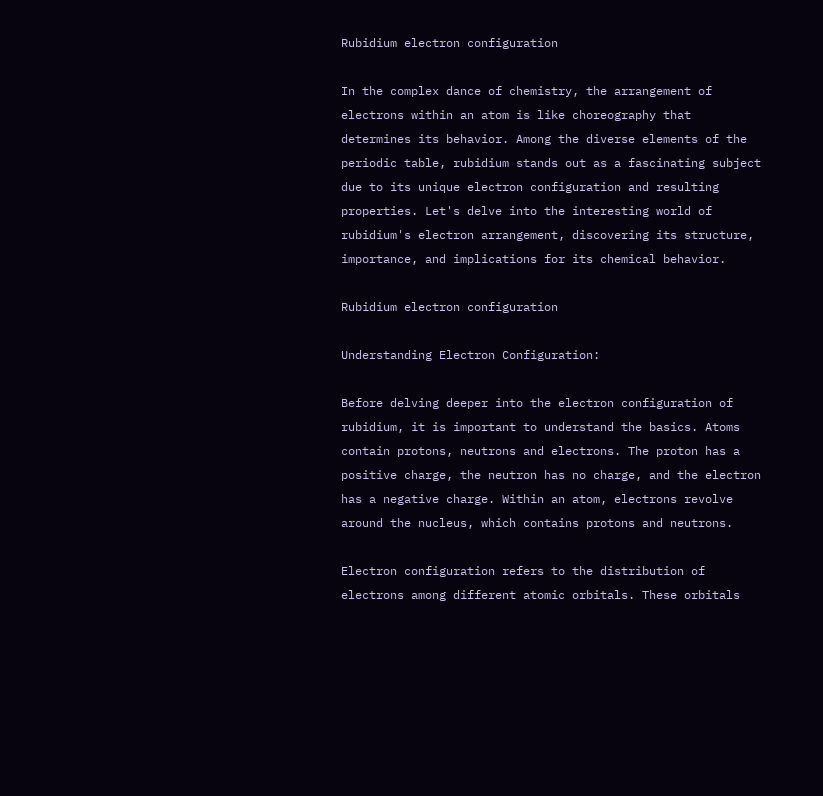Rubidium electron configuration

In the complex dance of chemistry, the arrangement of electrons within an atom is like choreography that determines its behavior. Among the diverse elements of the periodic table, rubidium stands out as a fascinating subject due to its unique electron configuration and resulting properties. Let's delve into the interesting world of rubidium's electron arrangement, discovering its structure, importance, and implications for its chemical behavior.

Rubidium electron configuration

Understanding Electron Configuration:

Before delving deeper into the electron configuration of rubidium, it is important to understand the basics. Atoms contain protons, neutrons and electrons. The proton has a positive charge, the neutron has no charge, and the electron has a negative charge. Within an atom, electrons revolve around the nucleus, which contains protons and neutrons.

Electron configuration refers to the distribution of electrons among different atomic orbitals. These orbitals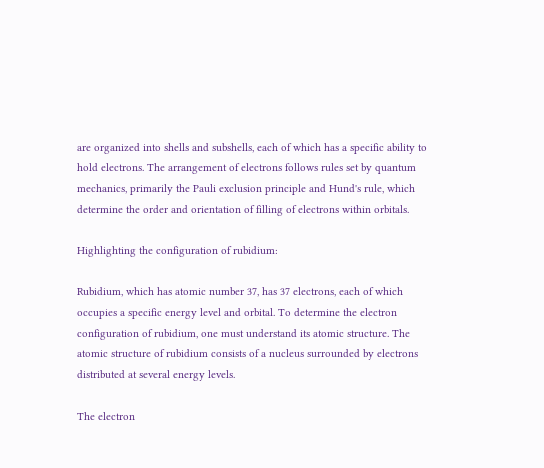are organized into shells and subshells, each of which has a specific ability to hold electrons. The arrangement of electrons follows rules set by quantum mechanics, primarily the Pauli exclusion principle and Hund's rule, which determine the order and orientation of filling of electrons within orbitals.

Highlighting the configuration of rubidium:

Rubidium, which has atomic number 37, has 37 electrons, each of which occupies a specific energy level and orbital. To determine the electron configuration of rubidium, one must understand its atomic structure. The atomic structure of rubidium consists of a nucleus surrounded by electrons distributed at several energy levels.

The electron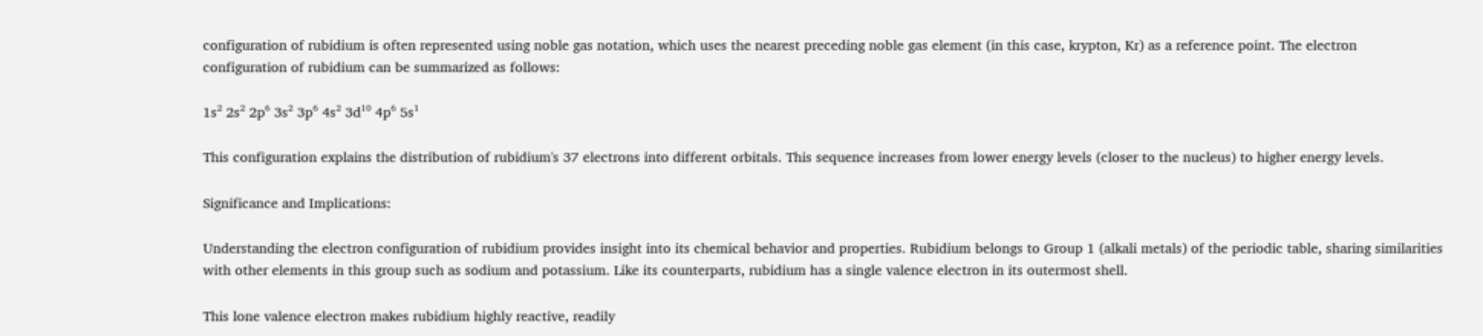configuration of rubidium is often represented using noble gas notation, which uses the nearest preceding noble gas element (in this case, krypton, Kr) as a reference point. The electron configuration of rubidium can be summarized as follows:

1s² 2s² 2p⁶ 3s² 3p⁶ 4s² 3d¹⁰ 4p⁶ 5s¹

This configuration explains the distribution of rubidium's 37 electrons into different orbitals. This sequence increases from lower energy levels (closer to the nucleus) to higher energy levels.

Significance and Implications:

Understanding the electron configuration of rubidium provides insight into its chemical behavior and properties. Rubidium belongs to Group 1 (alkali metals) of the periodic table, sharing similarities with other elements in this group such as sodium and potassium. Like its counterparts, rubidium has a single valence electron in its outermost shell.

This lone valence electron makes rubidium highly reactive, readily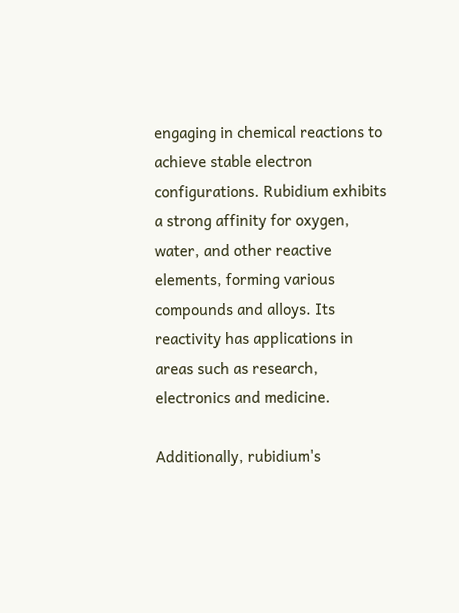engaging in chemical reactions to achieve stable electron configurations. Rubidium exhibits a strong affinity for oxygen, water, and other reactive elements, forming various compounds and alloys. Its reactivity has applications in areas such as research, electronics and medicine.

Additionally, rubidium's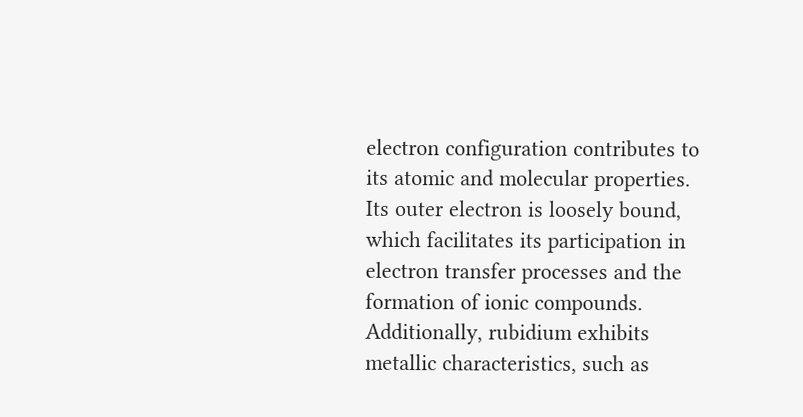electron configuration contributes to its atomic and molecular properties. Its outer electron is loosely bound, which facilitates its participation in electron transfer processes and the formation of ionic compounds. Additionally, rubidium exhibits metallic characteristics, such as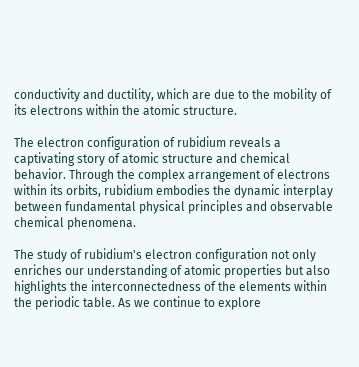conductivity and ductility, which are due to the mobility of its electrons within the atomic structure.

The electron configuration of rubidium reveals a captivating story of atomic structure and chemical behavior. Through the complex arrangement of electrons within its orbits, rubidium embodies the dynamic interplay between fundamental physical principles and observable chemical phenomena.

The study of rubidium's electron configuration not only enriches our understanding of atomic properties but also highlights the interconnectedness of the elements within the periodic table. As we continue to explore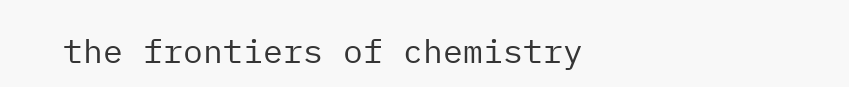the frontiers of chemistry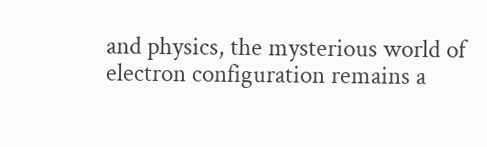and physics, the mysterious world of electron configuration remains a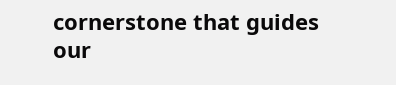cornerstone that guides our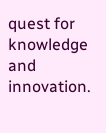quest for knowledge and innovation.